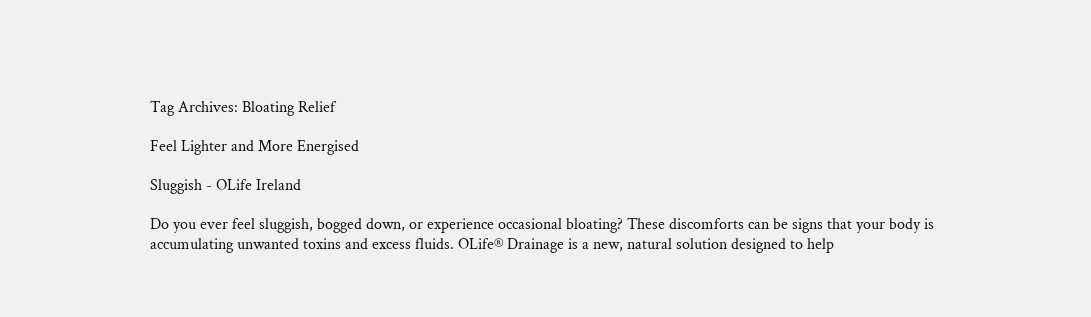Tag Archives: Bloating Relief

Feel Lighter and More Energised

Sluggish - OLife Ireland

Do you ever feel sluggish, bogged down, or experience occasional bloating? These discomforts can be signs that your body is accumulating unwanted toxins and excess fluids. OLife® Drainage is a new, natural solution designed to help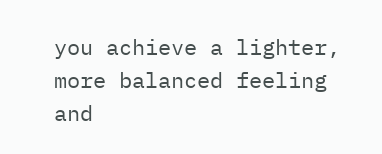you achieve a lighter, more balanced feeling and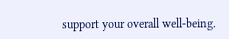support your overall well-being.